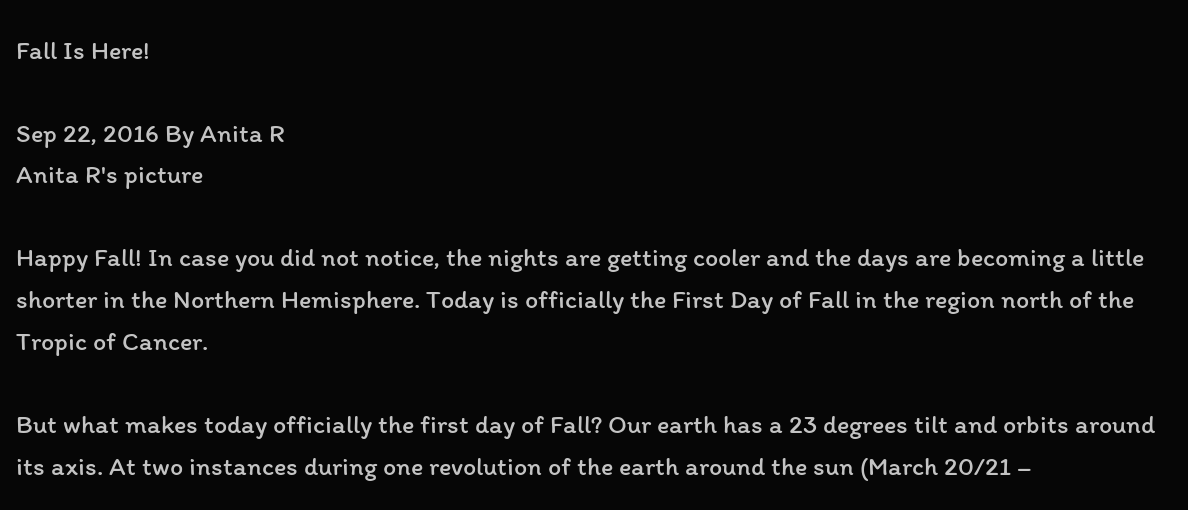Fall Is Here!

Sep 22, 2016 By Anita R
Anita R's picture

Happy Fall! In case you did not notice, the nights are getting cooler and the days are becoming a little shorter in the Northern Hemisphere. Today is officially the First Day of Fall in the region north of the Tropic of Cancer.

But what makes today officially the first day of Fall? Our earth has a 23 degrees tilt and orbits around its axis. At two instances during one revolution of the earth around the sun (March 20/21 –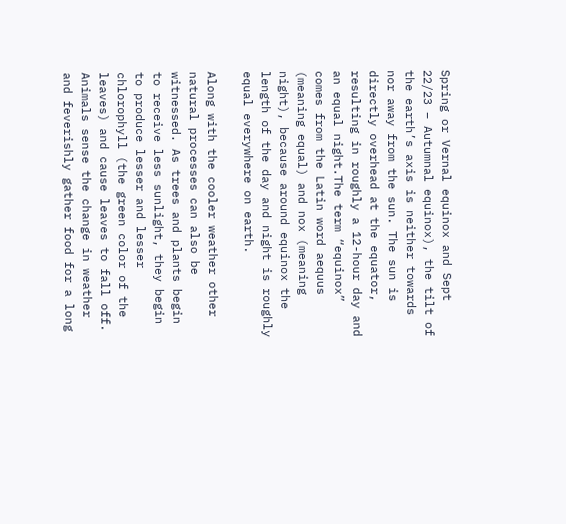Spring or Vernal equinox and Sept 22/23 – Autumnal equinox), the tilt of the earth’s axis is neither towards nor away from the sun. The sun is directly overhead at the equator, resulting in roughly a 12-hour day and an equal night.The term “equinox” comes from the Latin word aequus (meaning equal) and nox (meaning night), because around equinox the length of the day and night is roughly equal everywhere on earth.

Along with the cooler weather other natural processes can also be witnessed. As trees and plants begin to receive less sunlight, they begin to produce lesser and lesser chlorophyll (the green color of the leaves) and cause leaves to fall off. Animals sense the change in weather and feverishly gather food for a long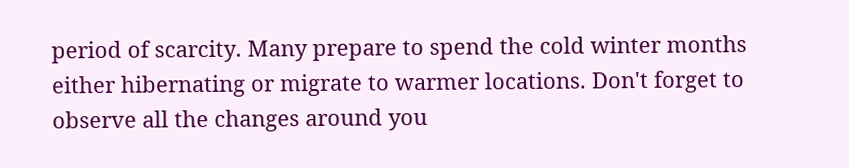period of scarcity. Many prepare to spend the cold winter months either hibernating or migrate to warmer locations. Don't forget to observe all the changes around you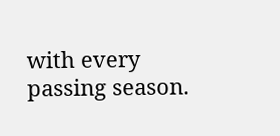with every passing season.